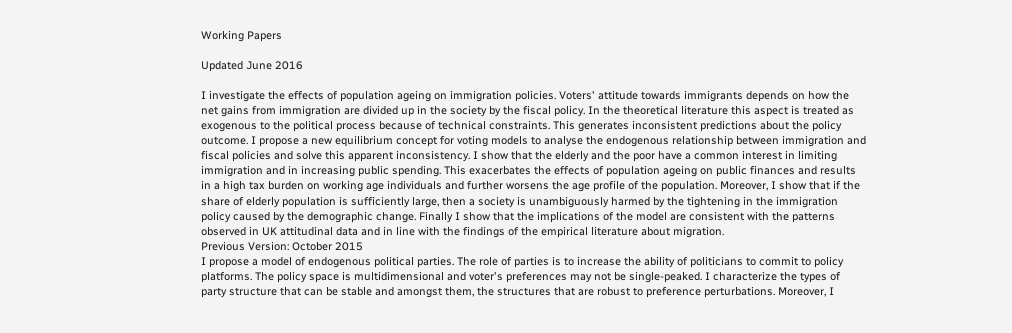Working Papers

Updated June 2016

I investigate the effects of population ageing on immigration policies. Voters' attitude towards immigrants depends on how the net gains from immigration are divided up in the society by the fiscal policy. In the theoretical literature this aspect is treated as exogenous to the political process because of technical constraints. This generates inconsistent predictions about the policy outcome. I propose a new equilibrium concept for voting models to analyse the endogenous relationship between immigration and fiscal policies and solve this apparent inconsistency. I show that the elderly and the poor have a common interest in limiting immigration and in increasing public spending. This exacerbates the effects of population ageing on public finances and results in a high tax burden on working age individuals and further worsens the age profile of the population. Moreover, I show that if the share of elderly population is sufficiently large, then a society is unambiguously harmed by the tightening in the immigration policy caused by the demographic change. Finally I show that the implications of the model are consistent with the patterns observed in UK attitudinal data and in line with the findings of the empirical literature about migration.
Previous Version: October 2015
I propose a model of endogenous political parties. The role of parties is to increase the ability of politicians to commit to policy platforms. The policy space is multidimensional and voter's preferences may not be single-peaked. I characterize the types of party structure that can be stable and amongst them, the structures that are robust to preference perturbations. Moreover, I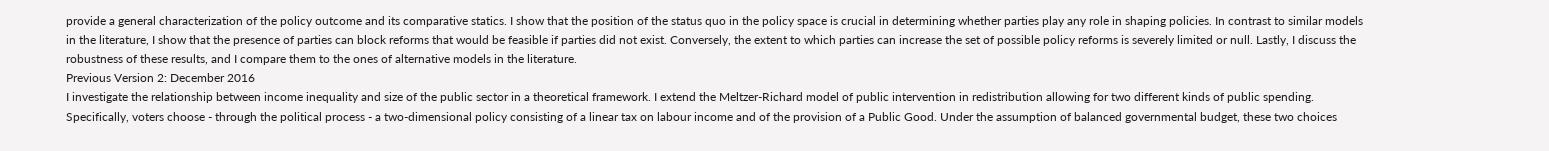provide a general characterization of the policy outcome and its comparative statics. I show that the position of the status quo in the policy space is crucial in determining whether parties play any role in shaping policies. In contrast to similar models in the literature, I show that the presence of parties can block reforms that would be feasible if parties did not exist. Conversely, the extent to which parties can increase the set of possible policy reforms is severely limited or null. Lastly, I discuss the robustness of these results, and I compare them to the ones of alternative models in the literature.
Previous Version 2: December 2016
I investigate the relationship between income inequality and size of the public sector in a theoretical framework. I extend the Meltzer-Richard model of public intervention in redistribution allowing for two different kinds of public spending. Specifically, voters choose - through the political process - a two-dimensional policy consisting of a linear tax on labour income and of the provision of a Public Good. Under the assumption of balanced governmental budget, these two choices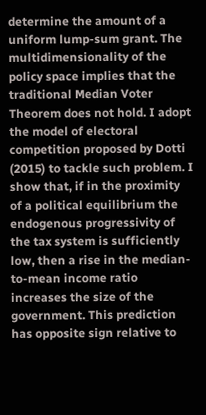determine the amount of a uniform lump-sum grant. The multidimensionality of the policy space implies that the traditional Median Voter Theorem does not hold. I adopt the model of electoral competition proposed by Dotti (2015) to tackle such problem. I show that, if in the proximity of a political equilibrium the endogenous progressivity of the tax system is sufficiently low, then a rise in the median-to-mean income ratio increases the size of the government. This prediction has opposite sign relative to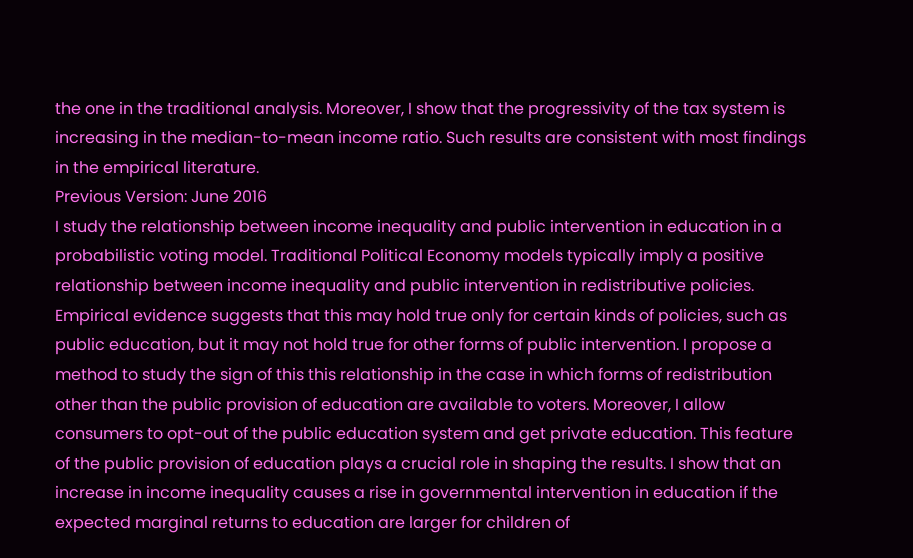the one in the traditional analysis. Moreover, I show that the progressivity of the tax system is increasing in the median-to-mean income ratio. Such results are consistent with most findings in the empirical literature.
Previous Version: June 2016
I study the relationship between income inequality and public intervention in education in a probabilistic voting model. Traditional Political Economy models typically imply a positive relationship between income inequality and public intervention in redistributive policies. Empirical evidence suggests that this may hold true only for certain kinds of policies, such as public education, but it may not hold true for other forms of public intervention. I propose a method to study the sign of this this relationship in the case in which forms of redistribution other than the public provision of education are available to voters. Moreover, I allow consumers to opt-out of the public education system and get private education. This feature of the public provision of education plays a crucial role in shaping the results. I show that an increase in income inequality causes a rise in governmental intervention in education if the expected marginal returns to education are larger for children of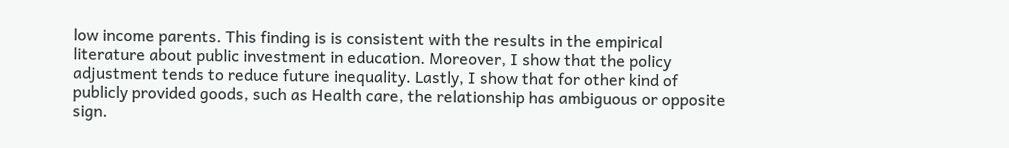low income parents. This finding is is consistent with the results in the empirical literature about public investment in education. Moreover, I show that the policy adjustment tends to reduce future inequality. Lastly, I show that for other kind of publicly provided goods, such as Health care, the relationship has ambiguous or opposite sign.